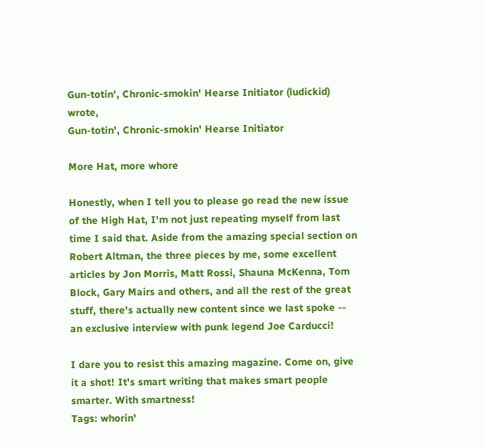Gun-totin', Chronic-smokin' Hearse Initiator (ludickid) wrote,
Gun-totin', Chronic-smokin' Hearse Initiator

More Hat, more whore

Honestly, when I tell you to please go read the new issue of the High Hat, I'm not just repeating myself from last time I said that. Aside from the amazing special section on Robert Altman, the three pieces by me, some excellent articles by Jon Morris, Matt Rossi, Shauna McKenna, Tom Block, Gary Mairs and others, and all the rest of the great stuff, there's actually new content since we last spoke -- an exclusive interview with punk legend Joe Carducci!

I dare you to resist this amazing magazine. Come on, give it a shot! It's smart writing that makes smart people smarter. With smartness!
Tags: whorin'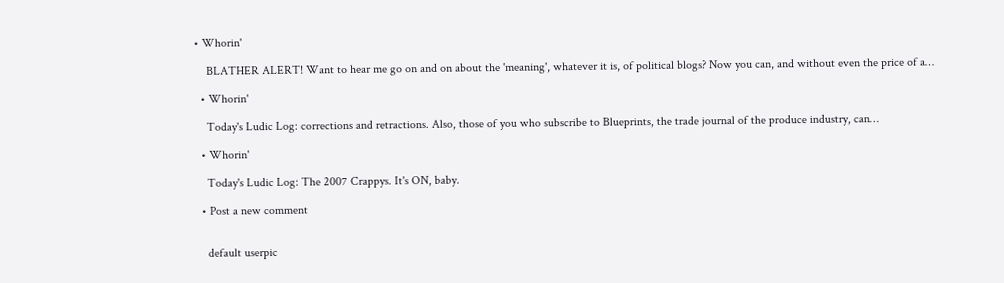• Whorin'

    BLATHER ALERT! Want to hear me go on and on about the 'meaning', whatever it is, of political blogs? Now you can, and without even the price of a…

  • Whorin'

    Today's Ludic Log: corrections and retractions. Also, those of you who subscribe to Blueprints, the trade journal of the produce industry, can…

  • Whorin'

    Today's Ludic Log: The 2007 Crappys. It's ON, baby.

  • Post a new comment


    default userpic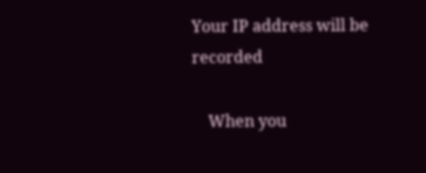Your IP address will be recorded

    When you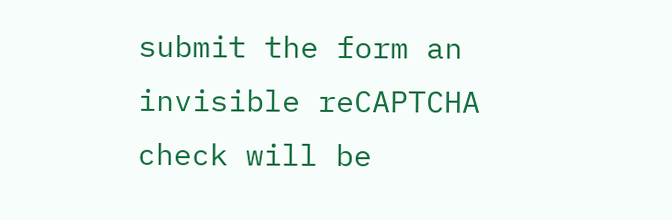submit the form an invisible reCAPTCHA check will be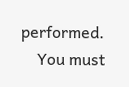performed.
    You must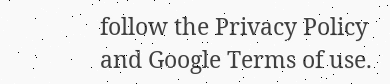follow the Privacy Policy and Google Terms of use.